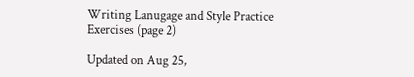Writing Lanugage and Style Practice Exercises (page 2)

Updated on Aug 25,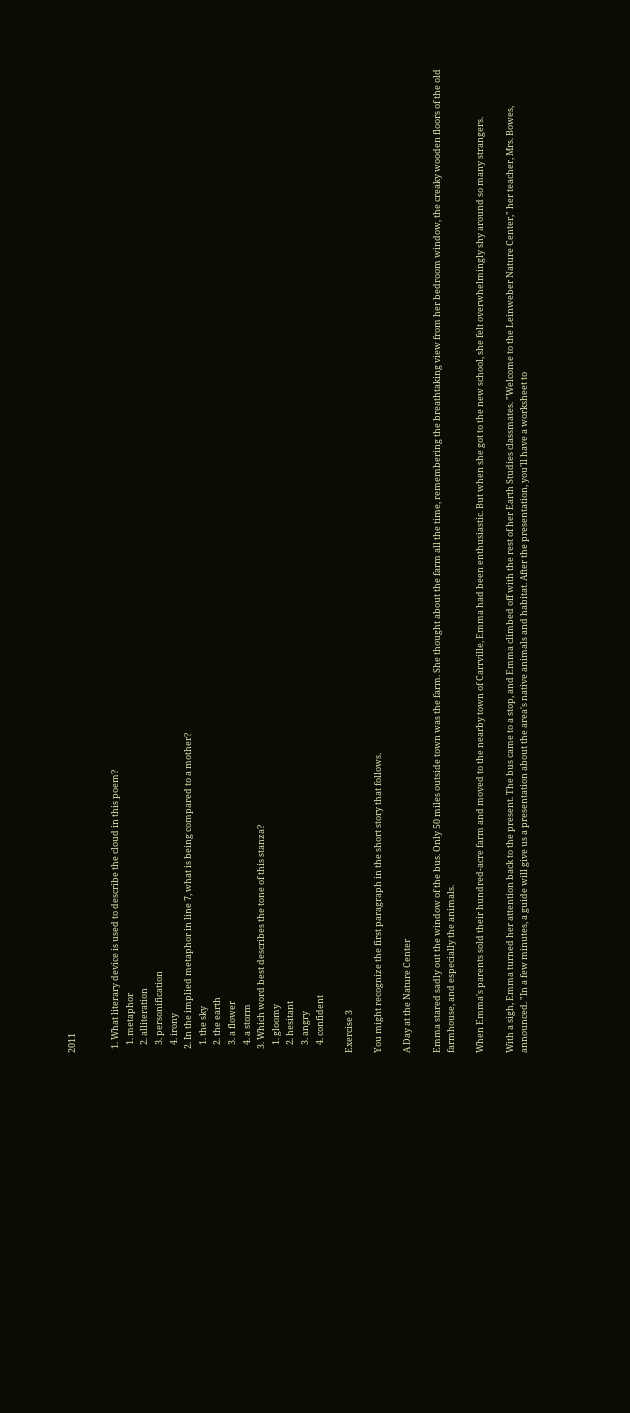2011


  1. What literary device is used to describe the cloud in this poem?
    1. metaphor
    2. alliteration
    3. personification
    4. irony
  2. In the implied metaphor in line 7, what is being compared to a mother?
    1. the sky
    2. the earth
    3. a flower
    4. a storm
  3. Which word best describes the tone of this stanza?
    1. gloomy
    2. hesitant
    3. angry
    4. confident

Exercise 3

You might recognize the first paragraph in the short story that follows.

A Day at the Nature Center

Emma stared sadly out the window of the bus. Only 50 miles outside town was the farm. She thought about the farm all the time, remembering the breathtaking view from her bedroom window, the creaky wooden floors of the old farmhouse, and especially the animals.

When Emma's parents sold their hundred-acre farm and moved to the nearby town of Carrville, Emma had been enthusiastic. But when she got to the new school, she felt overwhelmingly shy around so many strangers.

With a sigh, Emma turned her attention back to the present. The bus came to a stop, and Emma climbed off with the rest of her Earth Studies classmates. "Welcome to the Leinweber Nature Center," her teacher, Mrs. Bowes, announced. "In a few minutes, a guide will give us a presentation about the area's native animals and habitat. After the presentation, you'll have a worksheet to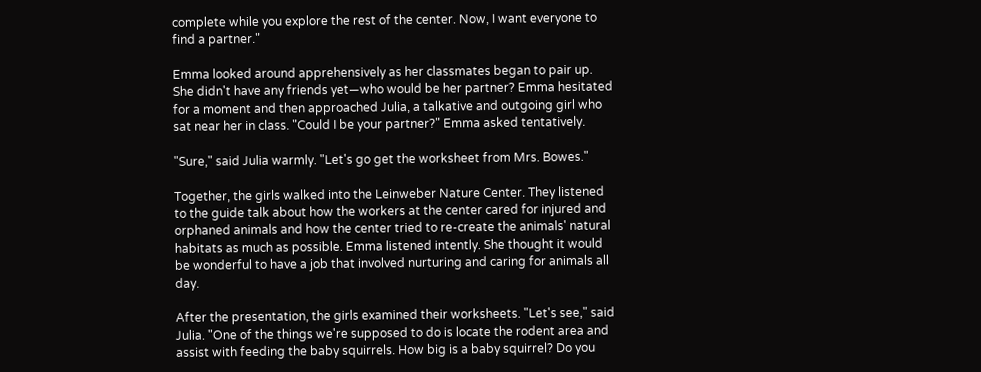complete while you explore the rest of the center. Now, I want everyone to find a partner."

Emma looked around apprehensively as her classmates began to pair up. She didn't have any friends yet—who would be her partner? Emma hesitated for a moment and then approached Julia, a talkative and outgoing girl who sat near her in class. "Could I be your partner?" Emma asked tentatively.

"Sure," said Julia warmly. "Let's go get the worksheet from Mrs. Bowes."

Together, the girls walked into the Leinweber Nature Center. They listened to the guide talk about how the workers at the center cared for injured and orphaned animals and how the center tried to re-create the animals' natural habitats as much as possible. Emma listened intently. She thought it would be wonderful to have a job that involved nurturing and caring for animals all day.

After the presentation, the girls examined their worksheets. "Let's see," said Julia. "One of the things we're supposed to do is locate the rodent area and assist with feeding the baby squirrels. How big is a baby squirrel? Do you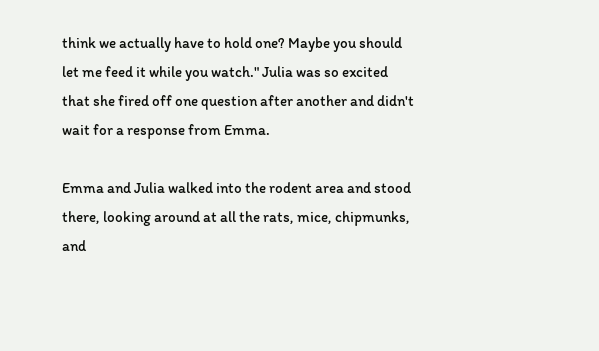think we actually have to hold one? Maybe you should let me feed it while you watch." Julia was so excited that she fired off one question after another and didn't wait for a response from Emma.

Emma and Julia walked into the rodent area and stood there, looking around at all the rats, mice, chipmunks, and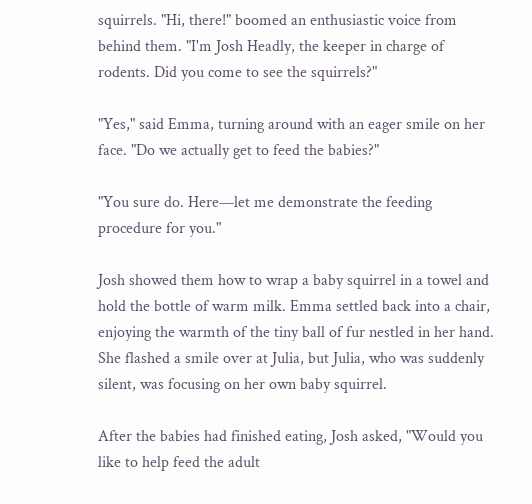squirrels. "Hi, there!" boomed an enthusiastic voice from behind them. "I'm Josh Headly, the keeper in charge of rodents. Did you come to see the squirrels?"

"Yes," said Emma, turning around with an eager smile on her face. "Do we actually get to feed the babies?"

"You sure do. Here—let me demonstrate the feeding procedure for you."

Josh showed them how to wrap a baby squirrel in a towel and hold the bottle of warm milk. Emma settled back into a chair, enjoying the warmth of the tiny ball of fur nestled in her hand. She flashed a smile over at Julia, but Julia, who was suddenly silent, was focusing on her own baby squirrel.

After the babies had finished eating, Josh asked, "Would you like to help feed the adult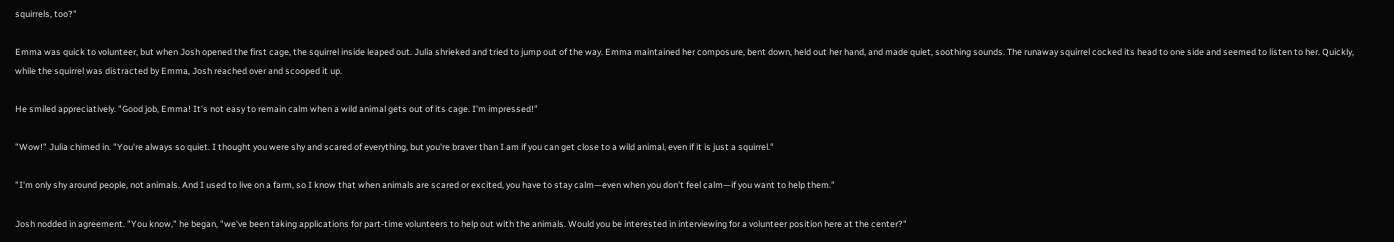squirrels, too?"

Emma was quick to volunteer, but when Josh opened the first cage, the squirrel inside leaped out. Julia shrieked and tried to jump out of the way. Emma maintained her composure, bent down, held out her hand, and made quiet, soothing sounds. The runaway squirrel cocked its head to one side and seemed to listen to her. Quickly, while the squirrel was distracted by Emma, Josh reached over and scooped it up.

He smiled appreciatively. "Good job, Emma! It's not easy to remain calm when a wild animal gets out of its cage. I'm impressed!"

"Wow!" Julia chimed in. "You're always so quiet. I thought you were shy and scared of everything, but you're braver than I am if you can get close to a wild animal, even if it is just a squirrel."

"I'm only shy around people, not animals. And I used to live on a farm, so I know that when animals are scared or excited, you have to stay calm—even when you don't feel calm—if you want to help them."

Josh nodded in agreement. "You know," he began, "we've been taking applications for part-time volunteers to help out with the animals. Would you be interested in interviewing for a volunteer position here at the center?"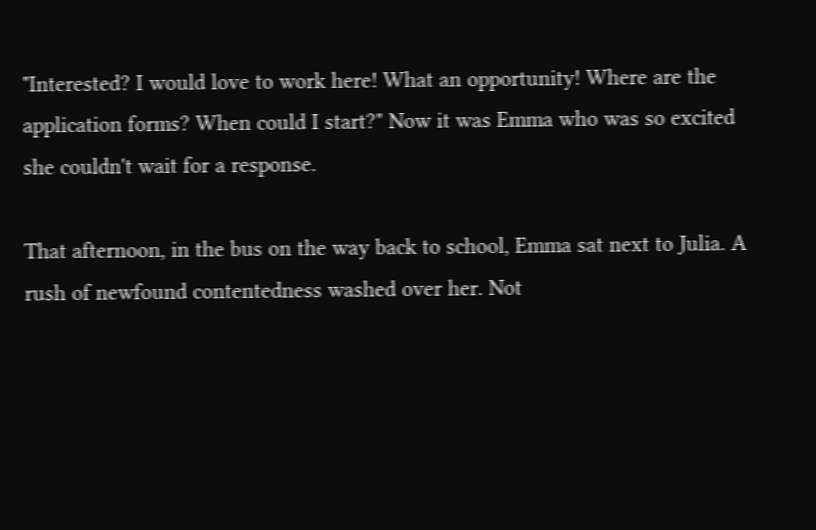"Interested? I would love to work here! What an opportunity! Where are the application forms? When could I start?" Now it was Emma who was so excited she couldn't wait for a response.

That afternoon, in the bus on the way back to school, Emma sat next to Julia. A rush of newfound contentedness washed over her. Not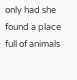only had she found a place full of animals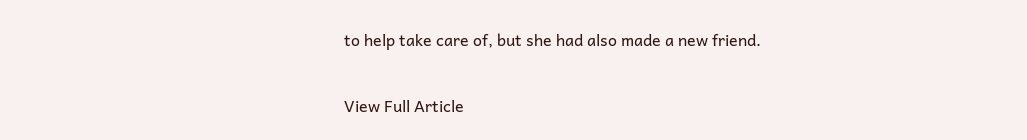to help take care of, but she had also made a new friend.

View Full Article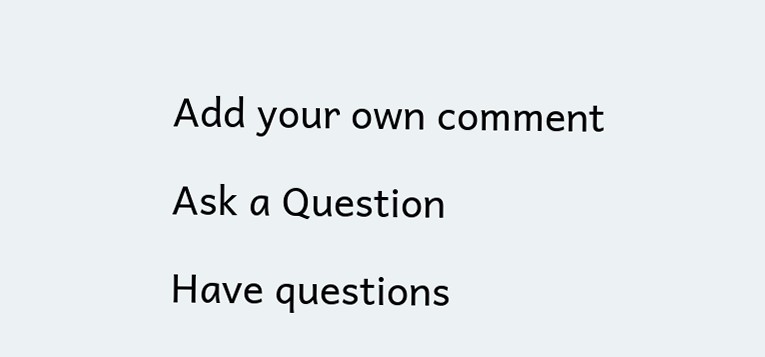Add your own comment

Ask a Question

Have questions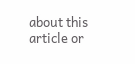about this article or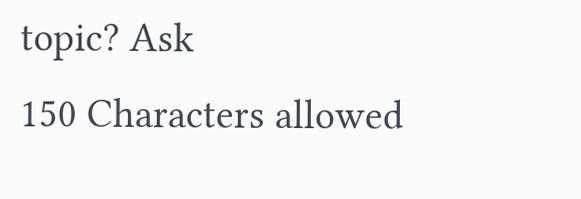topic? Ask
150 Characters allowed